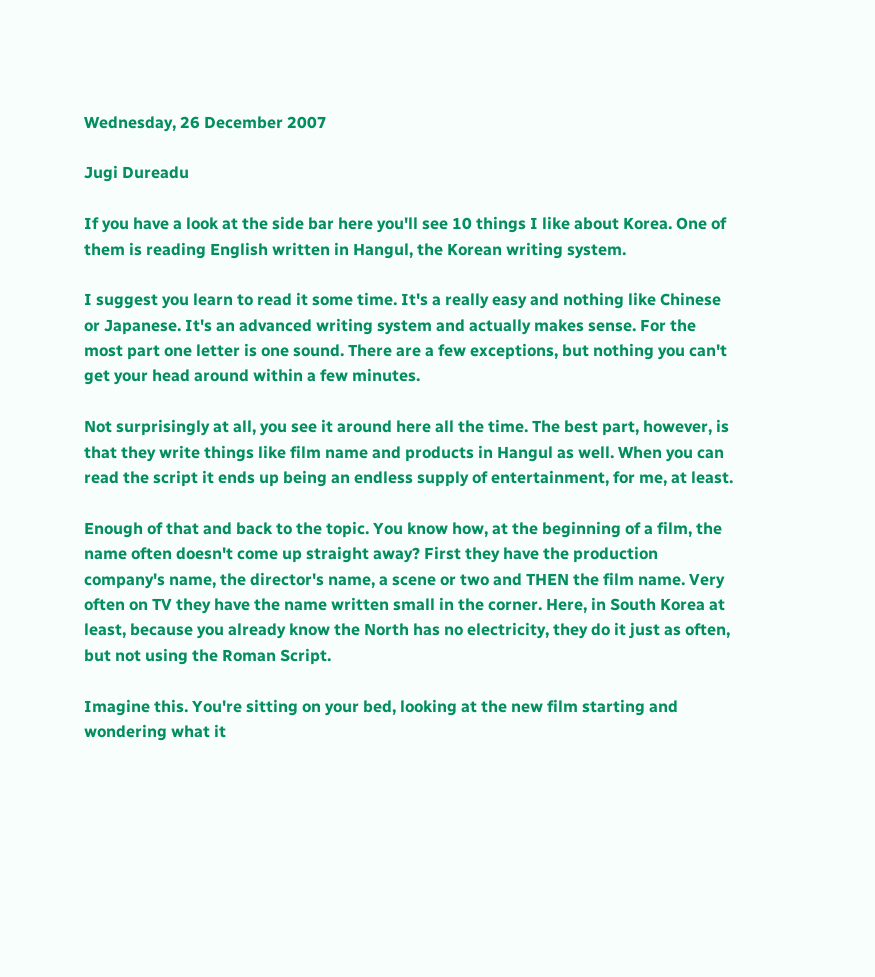Wednesday, 26 December 2007

Jugi Dureadu

If you have a look at the side bar here you'll see 10 things I like about Korea. One of them is reading English written in Hangul, the Korean writing system.

I suggest you learn to read it some time. It's a really easy and nothing like Chinese or Japanese. It's an advanced writing system and actually makes sense. For the most part one letter is one sound. There are a few exceptions, but nothing you can't get your head around within a few minutes.

Not surprisingly at all, you see it around here all the time. The best part, however, is that they write things like film name and products in Hangul as well. When you can read the script it ends up being an endless supply of entertainment, for me, at least.

Enough of that and back to the topic. You know how, at the beginning of a film, the name often doesn't come up straight away? First they have the production company's name, the director's name, a scene or two and THEN the film name. Very often on TV they have the name written small in the corner. Here, in South Korea at least, because you already know the North has no electricity, they do it just as often, but not using the Roman Script.

Imagine this. You're sitting on your bed, looking at the new film starting and wondering what it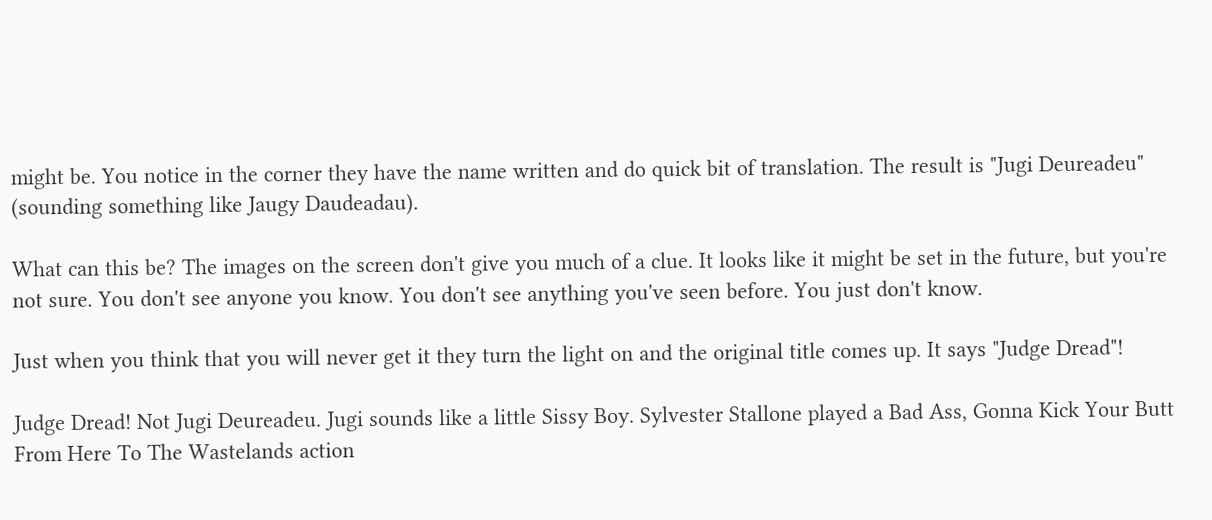might be. You notice in the corner they have the name written and do quick bit of translation. The result is "Jugi Deureadeu" (sounding something like Jaugy Daudeadau).

What can this be? The images on the screen don't give you much of a clue. It looks like it might be set in the future, but you're not sure. You don't see anyone you know. You don't see anything you've seen before. You just don't know.

Just when you think that you will never get it they turn the light on and the original title comes up. It says "Judge Dread"!

Judge Dread! Not Jugi Deureadeu. Jugi sounds like a little Sissy Boy. Sylvester Stallone played a Bad Ass, Gonna Kick Your Butt From Here To The Wastelands action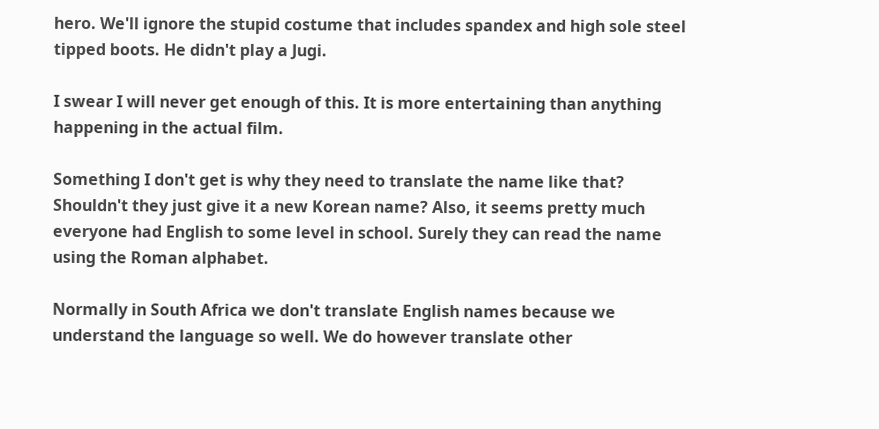hero. We'll ignore the stupid costume that includes spandex and high sole steel tipped boots. He didn't play a Jugi.

I swear I will never get enough of this. It is more entertaining than anything happening in the actual film.

Something I don't get is why they need to translate the name like that? Shouldn't they just give it a new Korean name? Also, it seems pretty much everyone had English to some level in school. Surely they can read the name using the Roman alphabet.

Normally in South Africa we don't translate English names because we understand the language so well. We do however translate other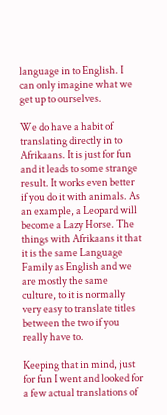language in to English. I can only imagine what we get up to ourselves.

We do have a habit of translating directly in to Afrikaans. It is just for fun and it leads to some strange result. It works even better if you do it with animals. As an example, a Leopard will become a Lazy Horse. The things with Afrikaans it that it is the same Language Family as English and we are mostly the same culture, to it is normally very easy to translate titles between the two if you really have to.

Keeping that in mind, just for fun I went and looked for a few actual translations of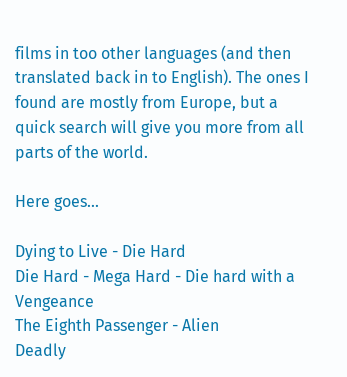films in too other languages (and then translated back in to English). The ones I found are mostly from Europe, but a quick search will give you more from all parts of the world.

Here goes...

Dying to Live - Die Hard
Die Hard - Mega Hard - Die hard with a Vengeance
The Eighth Passenger - Alien
Deadly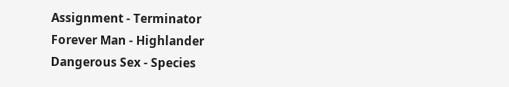Assignment - Terminator
Forever Man - Highlander
Dangerous Sex - Species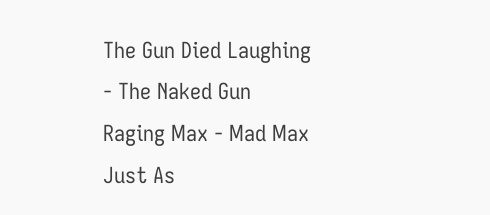The Gun Died Laughing - The Naked Gun
Raging Max - Mad Max
Just As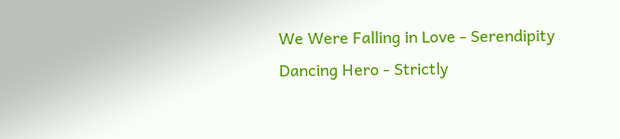We Were Falling in Love - Serendipity
Dancing Hero - Strictly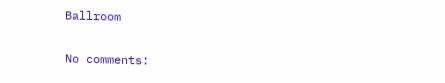Ballroom

No comments: